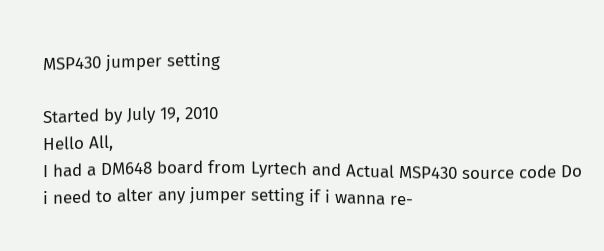MSP430 jumper setting

Started by July 19, 2010
Hello All,
I had a DM648 board from Lyrtech and Actual MSP430 source code Do i need to alter any jumper setting if i wanna re-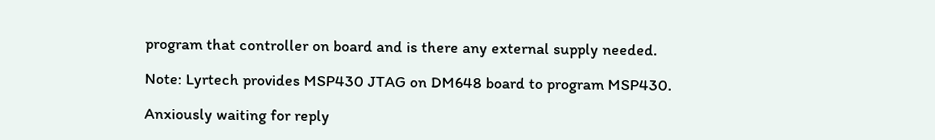program that controller on board and is there any external supply needed.

Note: Lyrtech provides MSP430 JTAG on DM648 board to program MSP430.

Anxiously waiting for reply